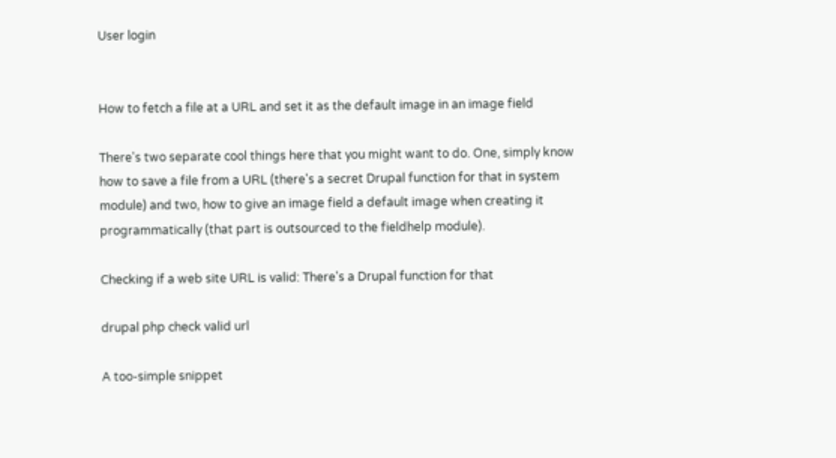User login


How to fetch a file at a URL and set it as the default image in an image field

There's two separate cool things here that you might want to do. One, simply know how to save a file from a URL (there's a secret Drupal function for that in system module) and two, how to give an image field a default image when creating it programmatically (that part is outsourced to the fieldhelp module).

Checking if a web site URL is valid: There's a Drupal function for that

drupal php check valid url

A too-simple snippet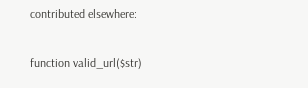contributed elsewhere:

function valid_url($str)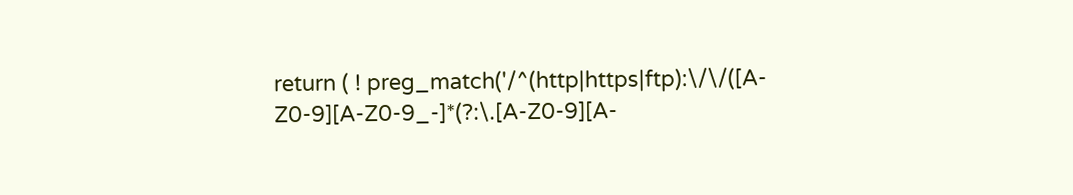return ( ! preg_match('/^(http|https|ftp):\/\/([A-Z0-9][A-Z0-9_-]*(?:\.[A-Z0-9][A-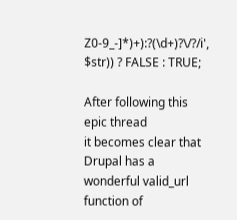Z0-9_-]*)+):?(\d+)?\/?/i', $str)) ? FALSE : TRUE;

After following this epic thread
it becomes clear that Drupal has a wonderful valid_url function of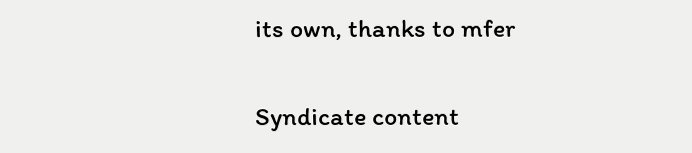its own, thanks to mfer

Syndicate content